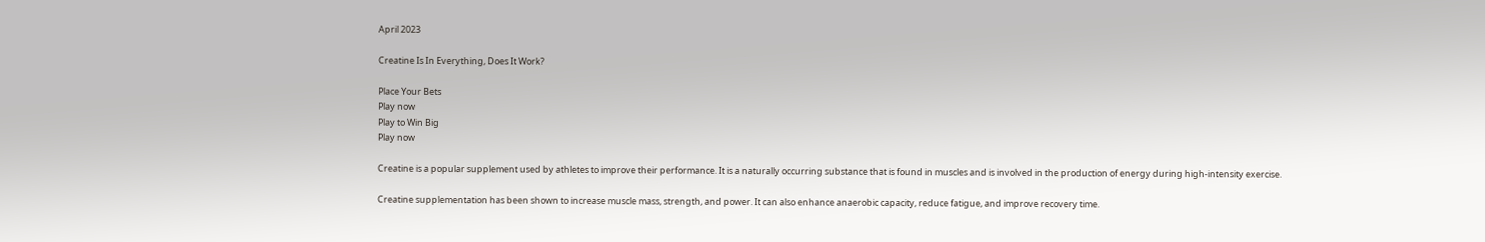April 2023

Creatine Is In Everything, Does It Work?

Place Your Bets
Play now
Play to Win Big
Play now

Creatine is a popular supplement used by athletes to improve their performance. It is a naturally occurring substance that is found in muscles and is involved in the production of energy during high-intensity exercise.

Creatine supplementation has been shown to increase muscle mass, strength, and power. It can also enhance anaerobic capacity, reduce fatigue, and improve recovery time.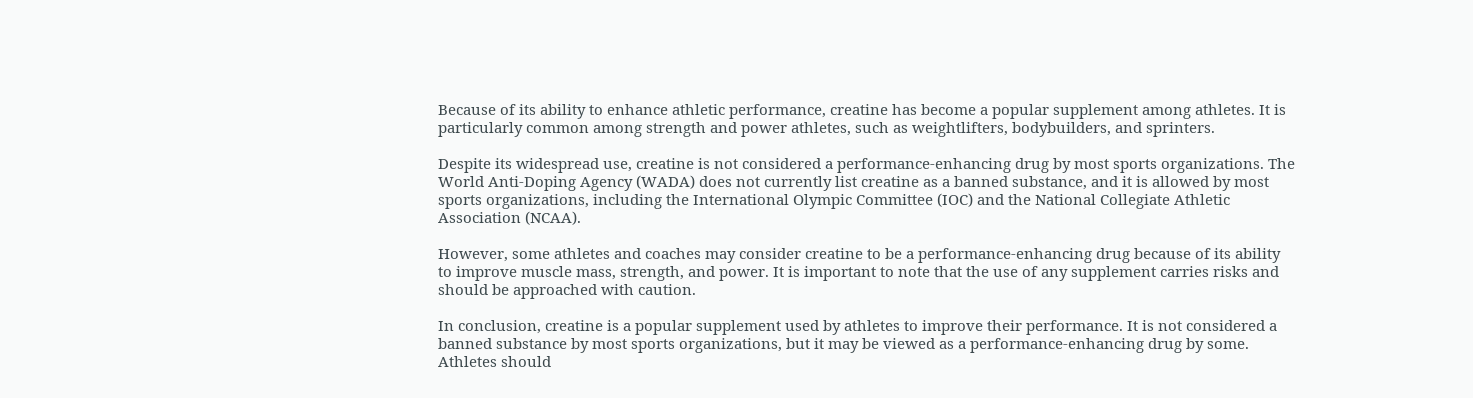Because of its ability to enhance athletic performance, creatine has become a popular supplement among athletes. It is particularly common among strength and power athletes, such as weightlifters, bodybuilders, and sprinters.

Despite its widespread use, creatine is not considered a performance-enhancing drug by most sports organizations. The World Anti-Doping Agency (WADA) does not currently list creatine as a banned substance, and it is allowed by most sports organizations, including the International Olympic Committee (IOC) and the National Collegiate Athletic Association (NCAA).

However, some athletes and coaches may consider creatine to be a performance-enhancing drug because of its ability to improve muscle mass, strength, and power. It is important to note that the use of any supplement carries risks and should be approached with caution.

In conclusion, creatine is a popular supplement used by athletes to improve their performance. It is not considered a banned substance by most sports organizations, but it may be viewed as a performance-enhancing drug by some. Athletes should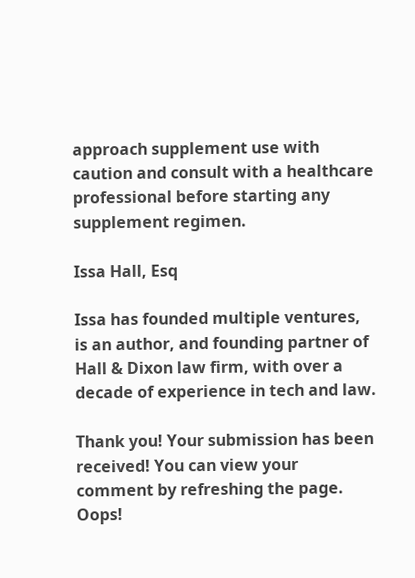approach supplement use with caution and consult with a healthcare professional before starting any supplement regimen.

Issa Hall, Esq

Issa has founded multiple ventures, is an author, and founding partner of Hall & Dixon law firm, with over a decade of experience in tech and law.

Thank you! Your submission has been received! You can view your comment by refreshing the page.
Oops!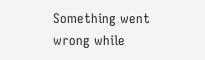Something went wrong while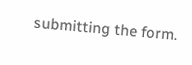submitting the form.